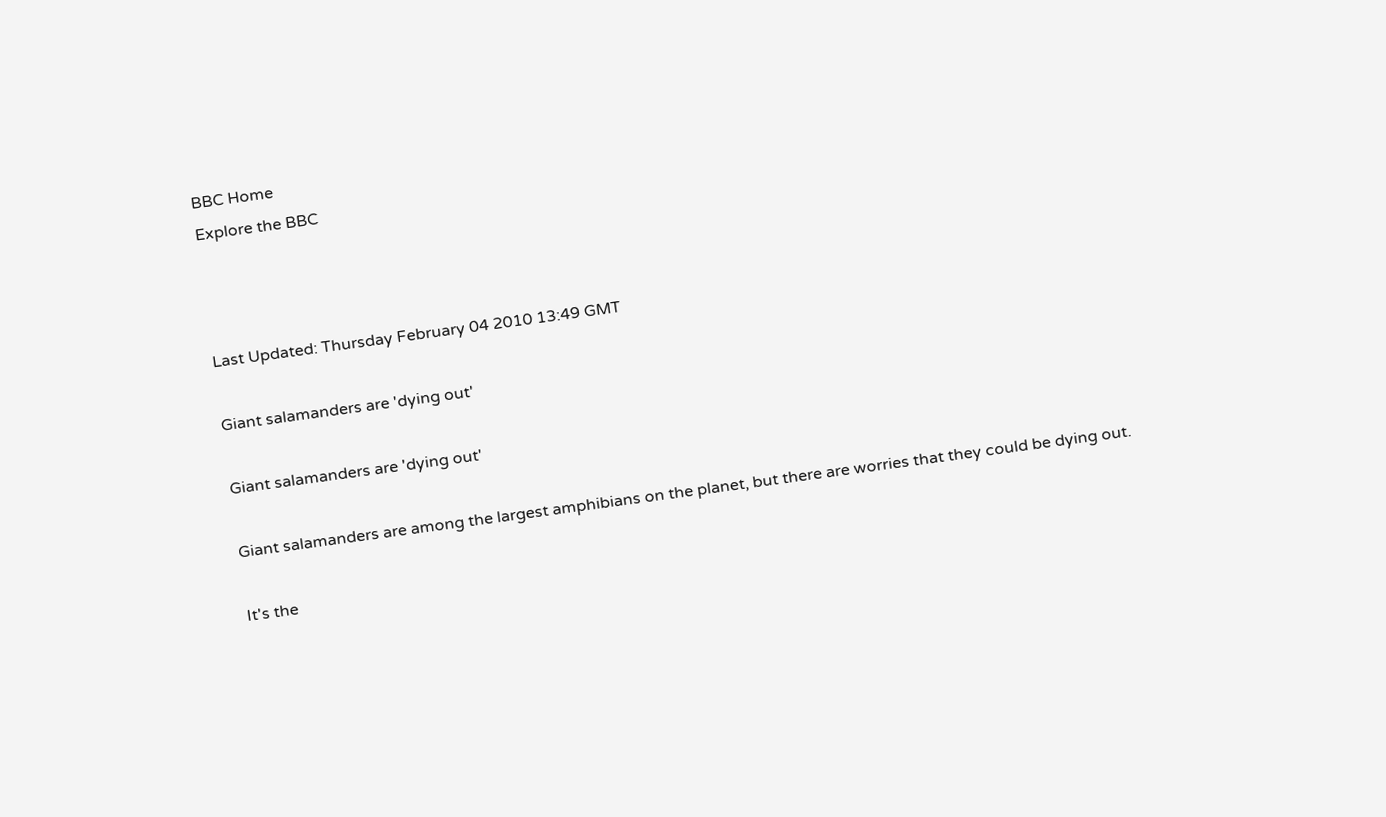BBC Home
Explore the BBC



Last Updated: Thursday February 04 2010 13:49 GMT

Giant salamanders are 'dying out'

Giant salamanders are 'dying out'

Giant salamanders are among the largest amphibians on the planet, but there are worries that they could be dying out.

It's the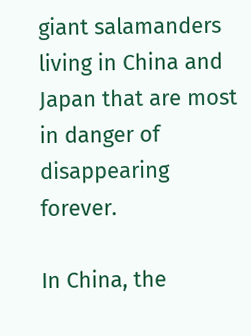giant salamanders living in China and Japan that are most in danger of disappearing forever.

In China, the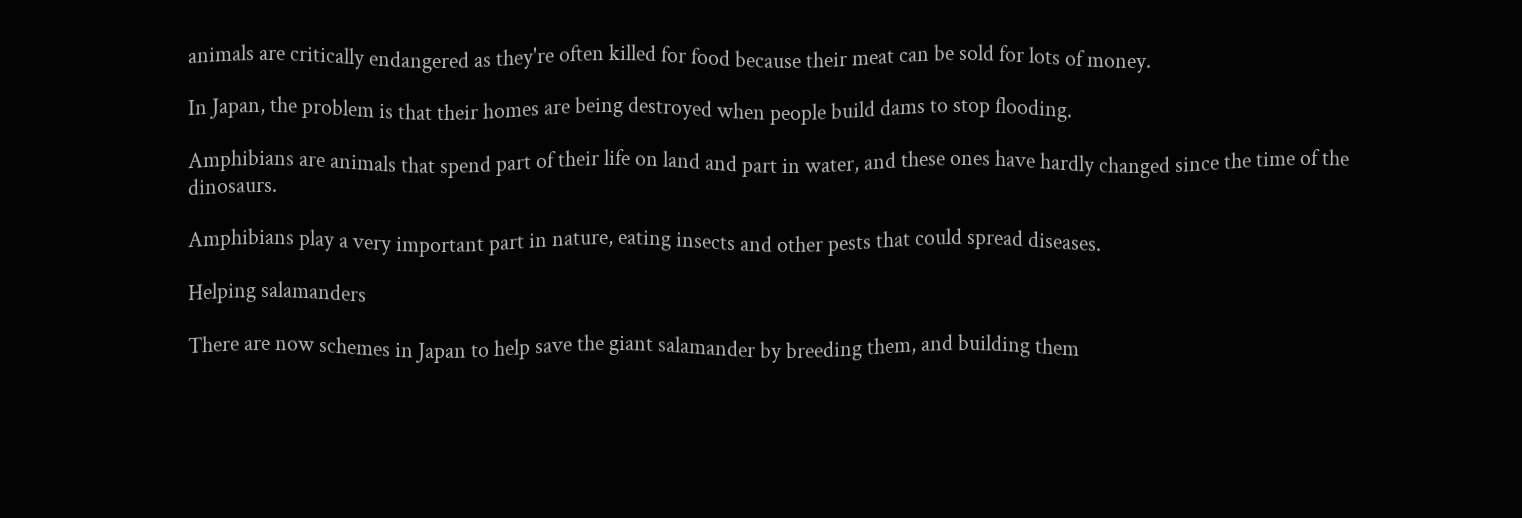animals are critically endangered as they're often killed for food because their meat can be sold for lots of money.

In Japan, the problem is that their homes are being destroyed when people build dams to stop flooding.

Amphibians are animals that spend part of their life on land and part in water, and these ones have hardly changed since the time of the dinosaurs.

Amphibians play a very important part in nature, eating insects and other pests that could spread diseases.

Helping salamanders

There are now schemes in Japan to help save the giant salamander by breeding them, and building them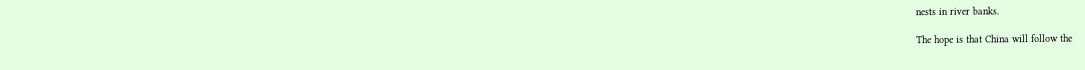nests in river banks.

The hope is that China will follow the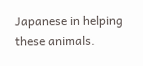Japanese in helping these animals.